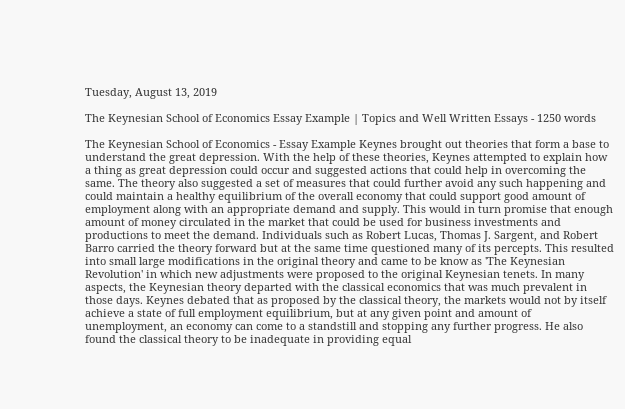Tuesday, August 13, 2019

The Keynesian School of Economics Essay Example | Topics and Well Written Essays - 1250 words

The Keynesian School of Economics - Essay Example Keynes brought out theories that form a base to understand the great depression. With the help of these theories, Keynes attempted to explain how a thing as great depression could occur and suggested actions that could help in overcoming the same. The theory also suggested a set of measures that could further avoid any such happening and could maintain a healthy equilibrium of the overall economy that could support good amount of employment along with an appropriate demand and supply. This would in turn promise that enough amount of money circulated in the market that could be used for business investments and productions to meet the demand. Individuals such as Robert Lucas, Thomas J. Sargent, and Robert Barro carried the theory forward but at the same time questioned many of its percepts. This resulted into small large modifications in the original theory and came to be know as 'The Keynesian Revolution' in which new adjustments were proposed to the original Keynesian tenets. In many aspects, the Keynesian theory departed with the classical economics that was much prevalent in those days. Keynes debated that as proposed by the classical theory, the markets would not by itself achieve a state of full employment equilibrium, but at any given point and amount of unemployment, an economy can come to a standstill and stopping any further progress. He also found the classical theory to be inadequate in providing equal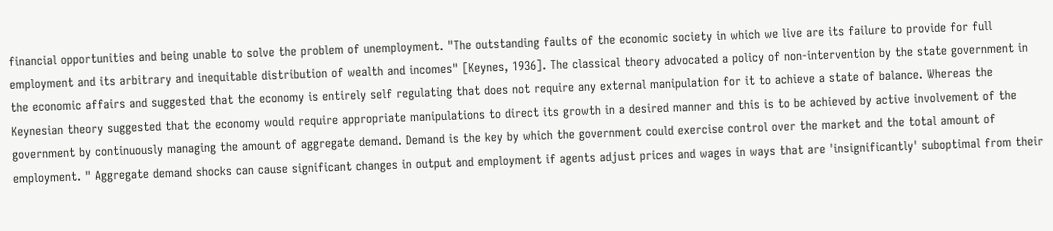financial opportunities and being unable to solve the problem of unemployment. "The outstanding faults of the economic society in which we live are its failure to provide for full employment and its arbitrary and inequitable distribution of wealth and incomes" [Keynes, 1936]. The classical theory advocated a policy of non-intervention by the state government in the economic affairs and suggested that the economy is entirely self regulating that does not require any external manipulation for it to achieve a state of balance. Whereas the Keynesian theory suggested that the economy would require appropriate manipulations to direct its growth in a desired manner and this is to be achieved by active involvement of the government by continuously managing the amount of aggregate demand. Demand is the key by which the government could exercise control over the market and the total amount of employment. " Aggregate demand shocks can cause significant changes in output and employment if agents adjust prices and wages in ways that are 'insignificantly' suboptimal from their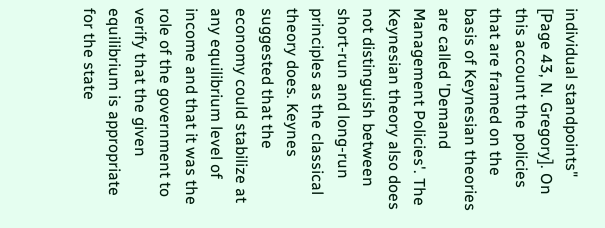individual standpoints" [Page 43, N. Gregory]. On this account the policies that are framed on the basis of Keynesian theories are called 'Demand Management Policies'. The Keynesian theory also does not distinguish between short-run and long-run principles as the classical theory does. Keynes suggested that the economy could stabilize at any equilibrium level of income and that it was the role of the government to verify that the given equilibrium is appropriate for the state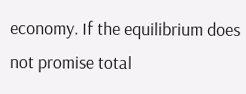economy. If the equilibrium does not promise total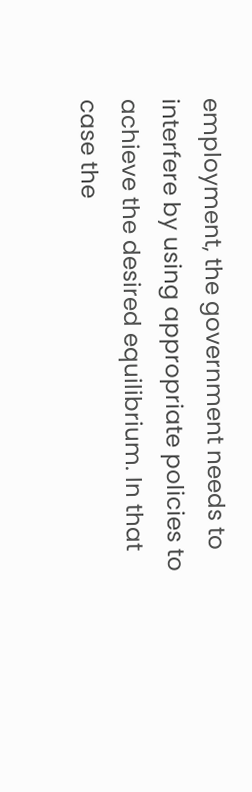employment, the government needs to interfere by using appropriate policies to achieve the desired equilibrium. In that case the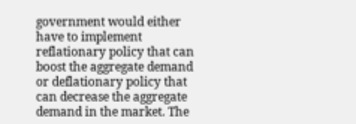government would either have to implement reflationary policy that can boost the aggregate demand or deflationary policy that can decrease the aggregate demand in the market. The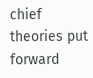chief theories put forward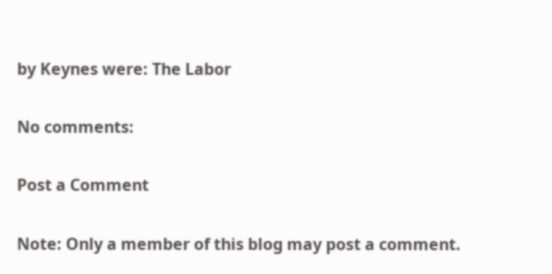by Keynes were: The Labor

No comments:

Post a Comment

Note: Only a member of this blog may post a comment.